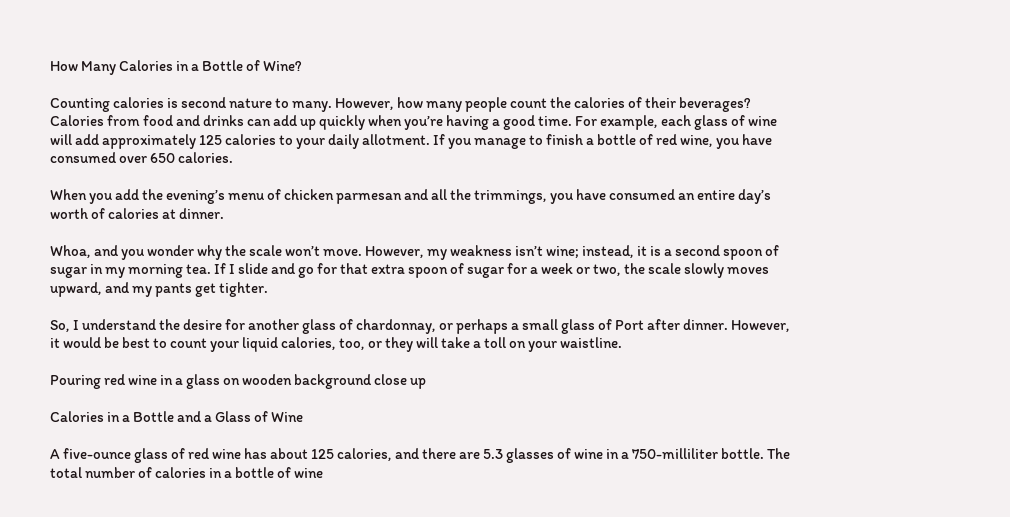How Many Calories in a Bottle of Wine?

Counting calories is second nature to many. However, how many people count the calories of their beverages? Calories from food and drinks can add up quickly when you’re having a good time. For example, each glass of wine will add approximately 125 calories to your daily allotment. If you manage to finish a bottle of red wine, you have consumed over 650 calories.

When you add the evening’s menu of chicken parmesan and all the trimmings, you have consumed an entire day’s worth of calories at dinner.

Whoa, and you wonder why the scale won’t move. However, my weakness isn’t wine; instead, it is a second spoon of sugar in my morning tea. If I slide and go for that extra spoon of sugar for a week or two, the scale slowly moves upward, and my pants get tighter.

So, I understand the desire for another glass of chardonnay, or perhaps a small glass of Port after dinner. However, it would be best to count your liquid calories, too, or they will take a toll on your waistline.

Pouring red wine in a glass on wooden background close up

Calories in a Bottle and a Glass of Wine

A five-ounce glass of red wine has about 125 calories, and there are 5.3 glasses of wine in a 750-milliliter bottle. The total number of calories in a bottle of wine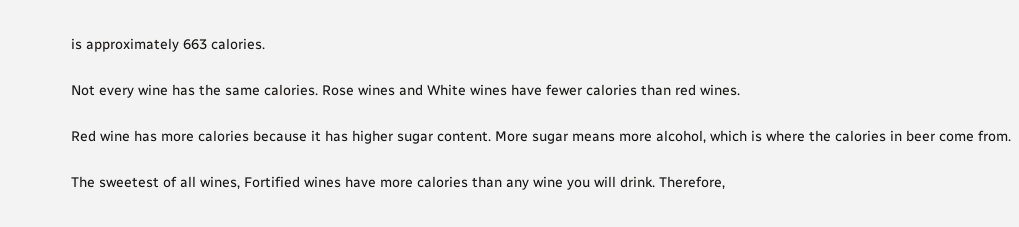is approximately 663 calories.

Not every wine has the same calories. Rose wines and White wines have fewer calories than red wines.

Red wine has more calories because it has higher sugar content. More sugar means more alcohol, which is where the calories in beer come from.

The sweetest of all wines, Fortified wines have more calories than any wine you will drink. Therefore,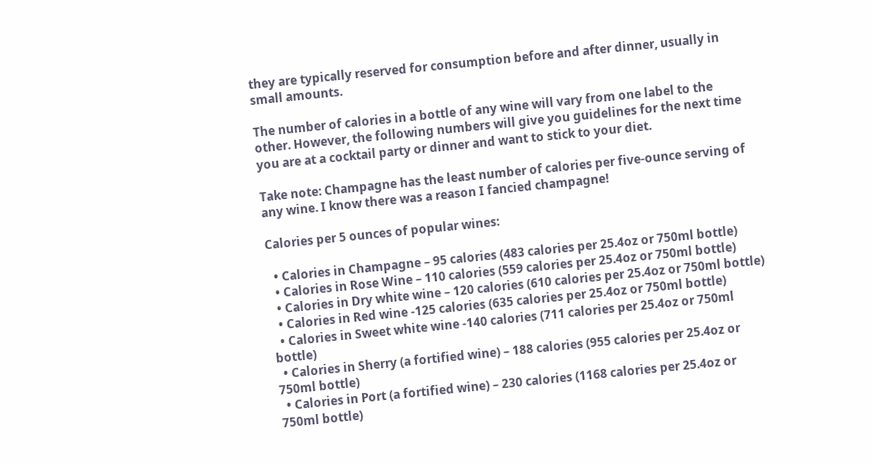they are typically reserved for consumption before and after dinner, usually in small amounts.

The number of calories in a bottle of any wine will vary from one label to the other. However, the following numbers will give you guidelines for the next time you are at a cocktail party or dinner and want to stick to your diet.

Take note: Champagne has the least number of calories per five-ounce serving of any wine. I know there was a reason I fancied champagne!

Calories per 5 ounces of popular wines:

  • Calories in Champagne – 95 calories (483 calories per 25.4oz or 750ml bottle)
  • Calories in Rose Wine – 110 calories (559 calories per 25.4oz or 750ml bottle)
  • Calories in Dry white wine – 120 calories (610 calories per 25.4oz or 750ml bottle)
  • Calories in Red wine -125 calories (635 calories per 25.4oz or 750ml bottle)
  • Calories in Sweet white wine -140 calories (711 calories per 25.4oz or 750ml bottle)
  • Calories in Sherry (a fortified wine) – 188 calories (955 calories per 25.4oz or 750ml bottle)
  • Calories in Port (a fortified wine) – 230 calories (1168 calories per 25.4oz or 750ml bottle)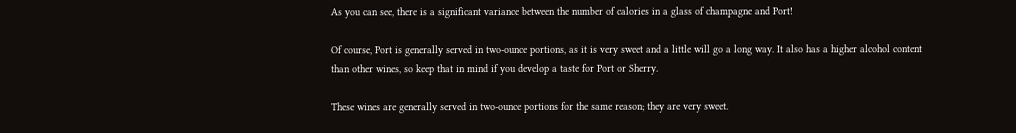As you can see, there is a significant variance between the number of calories in a glass of champagne and Port!

Of course, Port is generally served in two-ounce portions, as it is very sweet and a little will go a long way. It also has a higher alcohol content than other wines, so keep that in mind if you develop a taste for Port or Sherry.

These wines are generally served in two-ounce portions for the same reason; they are very sweet.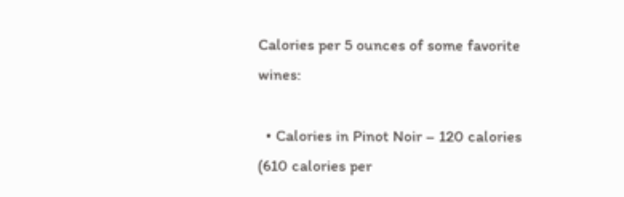Calories per 5 ounces of some favorite wines:

  • Calories in Pinot Noir – 120 calories (610 calories per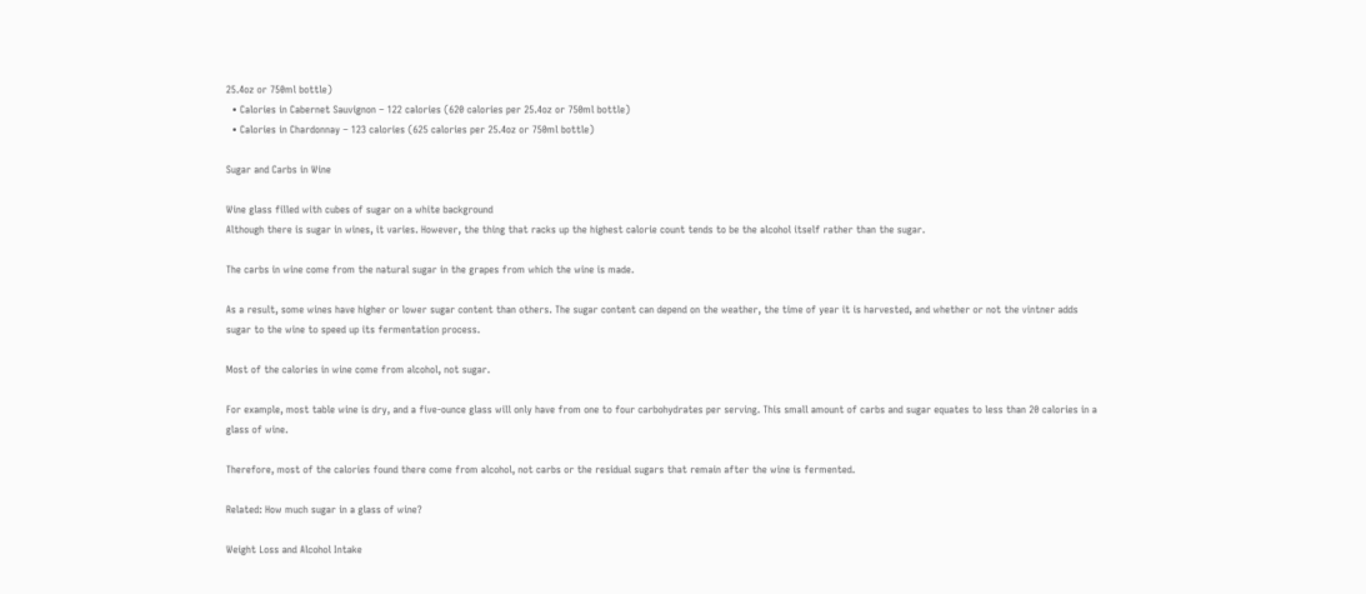25.4oz or 750ml bottle)
  • Calories in Cabernet Sauvignon – 122 calories (620 calories per 25.4oz or 750ml bottle)
  • Calories in Chardonnay – 123 calories (625 calories per 25.4oz or 750ml bottle)

Sugar and Carbs in Wine

Wine glass filled with cubes of sugar on a white background
Although there is sugar in wines, it varies. However, the thing that racks up the highest calorie count tends to be the alcohol itself rather than the sugar.

The carbs in wine come from the natural sugar in the grapes from which the wine is made.

As a result, some wines have higher or lower sugar content than others. The sugar content can depend on the weather, the time of year it is harvested, and whether or not the vintner adds sugar to the wine to speed up its fermentation process.

Most of the calories in wine come from alcohol, not sugar.

For example, most table wine is dry, and a five-ounce glass will only have from one to four carbohydrates per serving. This small amount of carbs and sugar equates to less than 20 calories in a glass of wine.

Therefore, most of the calories found there come from alcohol, not carbs or the residual sugars that remain after the wine is fermented.

Related: How much sugar in a glass of wine?

Weight Loss and Alcohol Intake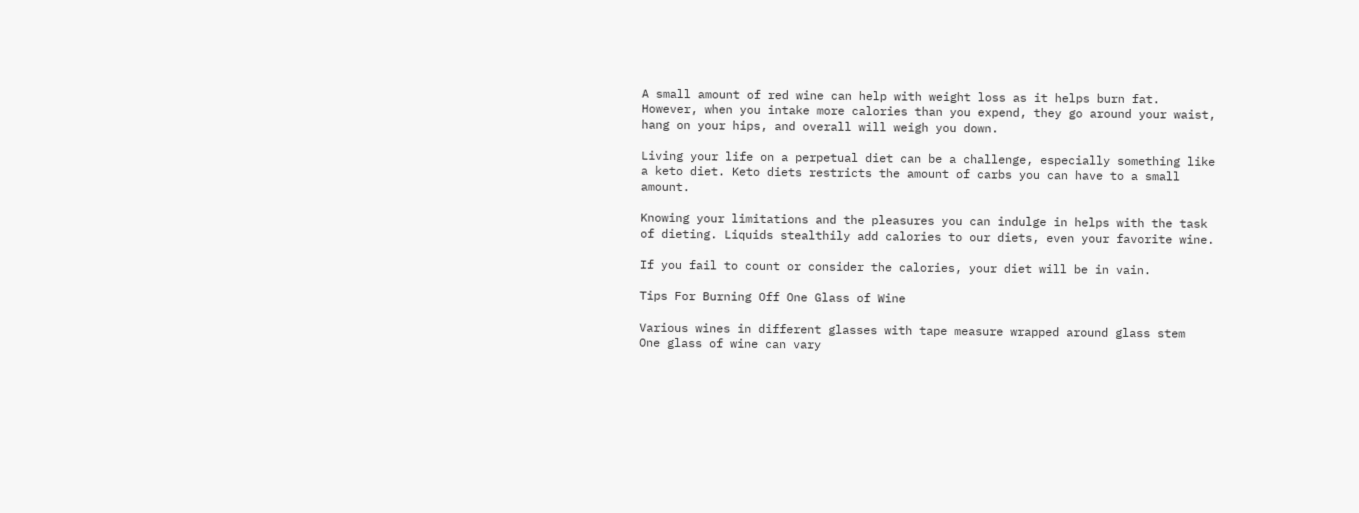A small amount of red wine can help with weight loss as it helps burn fat. However, when you intake more calories than you expend, they go around your waist, hang on your hips, and overall will weigh you down.

Living your life on a perpetual diet can be a challenge, especially something like a keto diet. Keto diets restricts the amount of carbs you can have to a small amount.

Knowing your limitations and the pleasures you can indulge in helps with the task of dieting. Liquids stealthily add calories to our diets, even your favorite wine.

If you fail to count or consider the calories, your diet will be in vain.

Tips For Burning Off One Glass of Wine

Various wines in different glasses with tape measure wrapped around glass stem
One glass of wine can vary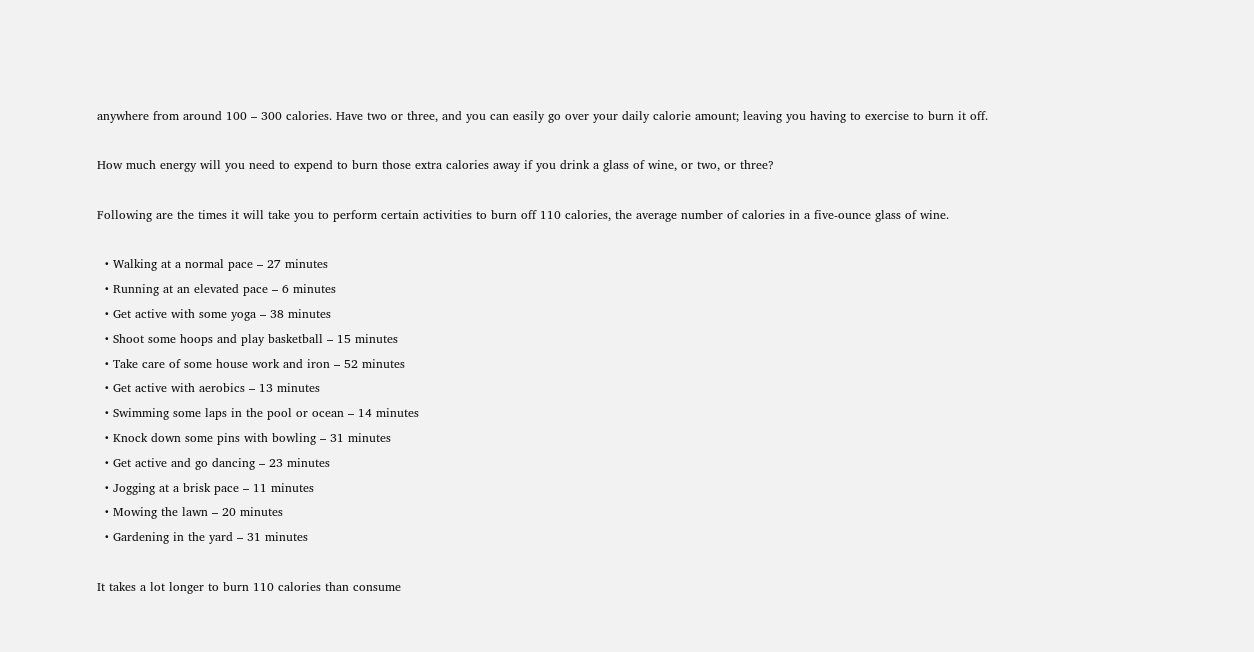anywhere from around 100 – 300 calories. Have two or three, and you can easily go over your daily calorie amount; leaving you having to exercise to burn it off.

How much energy will you need to expend to burn those extra calories away if you drink a glass of wine, or two, or three?

Following are the times it will take you to perform certain activities to burn off 110 calories, the average number of calories in a five-ounce glass of wine.

  • Walking at a normal pace – 27 minutes
  • Running at an elevated pace – 6 minutes
  • Get active with some yoga – 38 minutes
  • Shoot some hoops and play basketball – 15 minutes
  • Take care of some house work and iron – 52 minutes
  • Get active with aerobics – 13 minutes
  • Swimming some laps in the pool or ocean – 14 minutes
  • Knock down some pins with bowling – 31 minutes
  • Get active and go dancing – 23 minutes
  • Jogging at a brisk pace – 11 minutes
  • Mowing the lawn – 20 minutes
  • Gardening in the yard – 31 minutes

It takes a lot longer to burn 110 calories than consume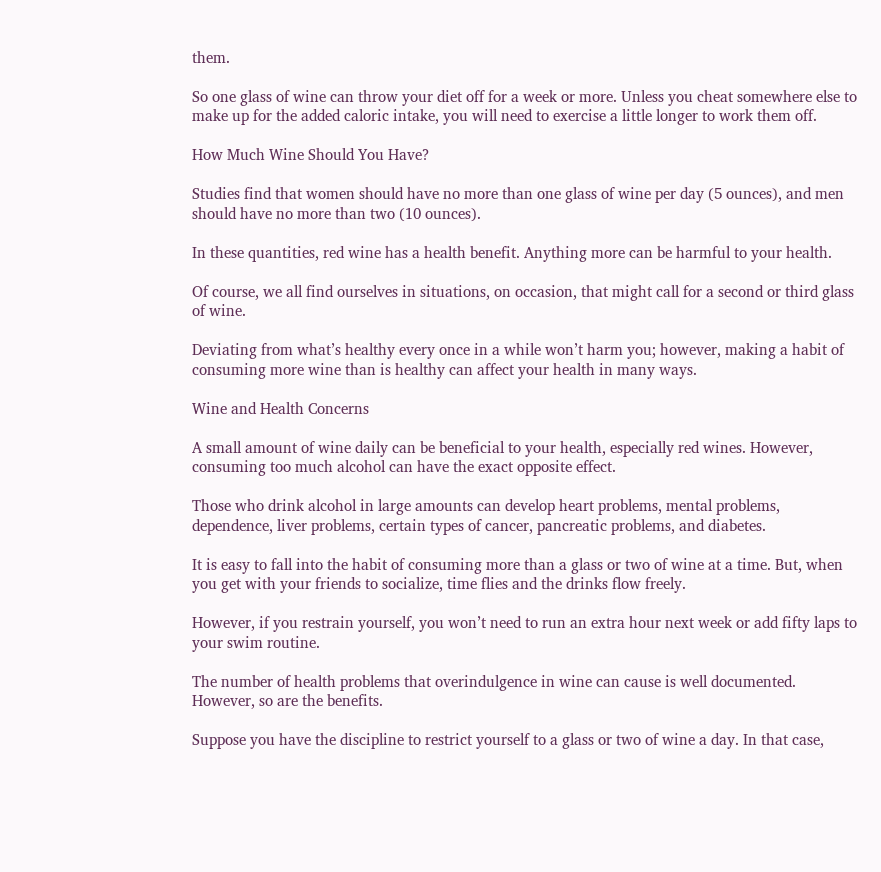them.

So one glass of wine can throw your diet off for a week or more. Unless you cheat somewhere else to make up for the added caloric intake, you will need to exercise a little longer to work them off.

How Much Wine Should You Have?

Studies find that women should have no more than one glass of wine per day (5 ounces), and men should have no more than two (10 ounces).

In these quantities, red wine has a health benefit. Anything more can be harmful to your health.

Of course, we all find ourselves in situations, on occasion, that might call for a second or third glass of wine.

Deviating from what’s healthy every once in a while won’t harm you; however, making a habit of consuming more wine than is healthy can affect your health in many ways.

Wine and Health Concerns

A small amount of wine daily can be beneficial to your health, especially red wines. However, consuming too much alcohol can have the exact opposite effect.

Those who drink alcohol in large amounts can develop heart problems, mental problems, dependence, liver problems, certain types of cancer, pancreatic problems, and diabetes.

It is easy to fall into the habit of consuming more than a glass or two of wine at a time. But, when you get with your friends to socialize, time flies and the drinks flow freely.

However, if you restrain yourself, you won’t need to run an extra hour next week or add fifty laps to your swim routine.

The number of health problems that overindulgence in wine can cause is well documented. However, so are the benefits.

Suppose you have the discipline to restrict yourself to a glass or two of wine a day. In that case,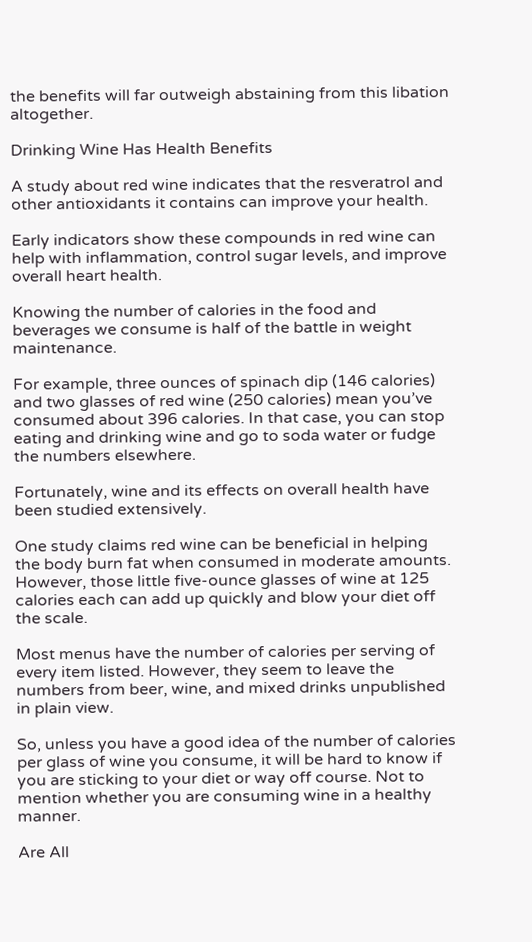the benefits will far outweigh abstaining from this libation altogether.

Drinking Wine Has Health Benefits

A study about red wine indicates that the resveratrol and other antioxidants it contains can improve your health.

Early indicators show these compounds in red wine can help with inflammation, control sugar levels, and improve overall heart health.

Knowing the number of calories in the food and beverages we consume is half of the battle in weight maintenance.

For example, three ounces of spinach dip (146 calories) and two glasses of red wine (250 calories) mean you’ve consumed about 396 calories. In that case, you can stop eating and drinking wine and go to soda water or fudge the numbers elsewhere.

Fortunately, wine and its effects on overall health have been studied extensively.

One study claims red wine can be beneficial in helping the body burn fat when consumed in moderate amounts. However, those little five-ounce glasses of wine at 125 calories each can add up quickly and blow your diet off the scale.

Most menus have the number of calories per serving of every item listed. However, they seem to leave the numbers from beer, wine, and mixed drinks unpublished in plain view.

So, unless you have a good idea of the number of calories per glass of wine you consume, it will be hard to know if you are sticking to your diet or way off course. Not to mention whether you are consuming wine in a healthy manner.

Are All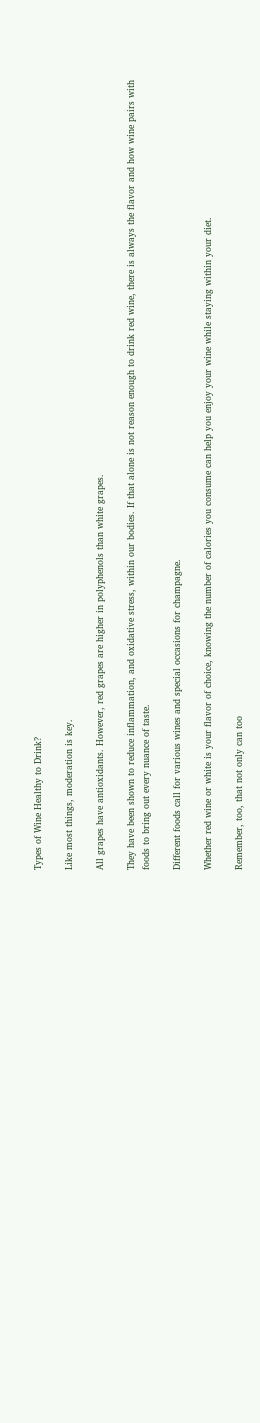Types of Wine Healthy to Drink?

Like most things, moderation is key.

All grapes have antioxidants. However, red grapes are higher in polyphenols than white grapes.

They have been shown to reduce inflammation, and oxidative stress, within our bodies. If that alone is not reason enough to drink red wine, there is always the flavor and how wine pairs with foods to bring out every nuance of taste.

Different foods call for various wines and special occasions for champagne.

Whether red wine or white is your flavor of choice, knowing the number of calories you consume can help you enjoy your wine while staying within your diet.

Remember, too, that not only can too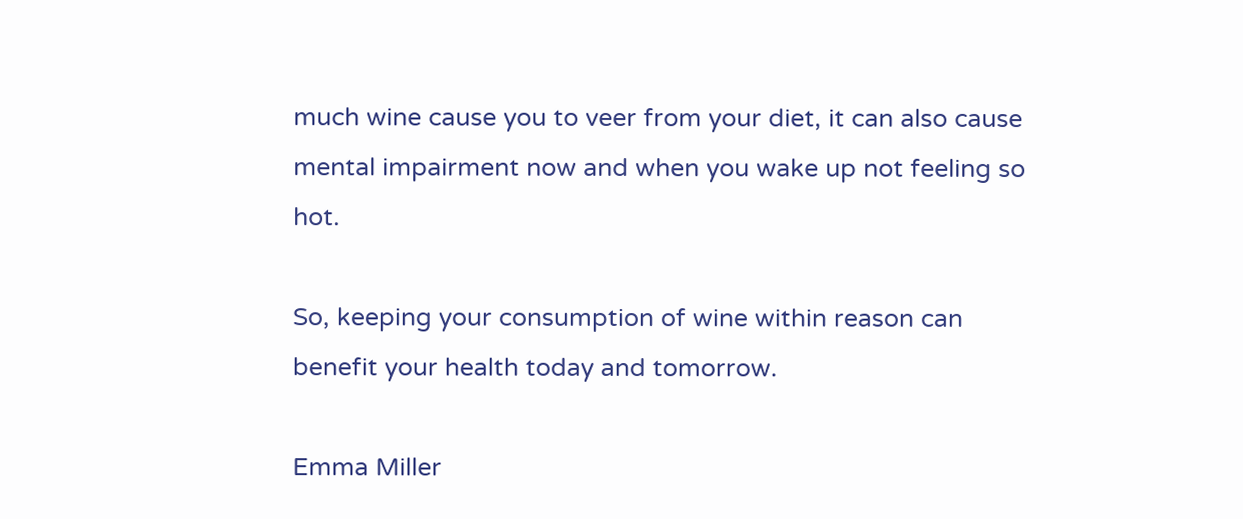much wine cause you to veer from your diet, it can also cause mental impairment now and when you wake up not feeling so hot.

So, keeping your consumption of wine within reason can benefit your health today and tomorrow.

Emma Miller